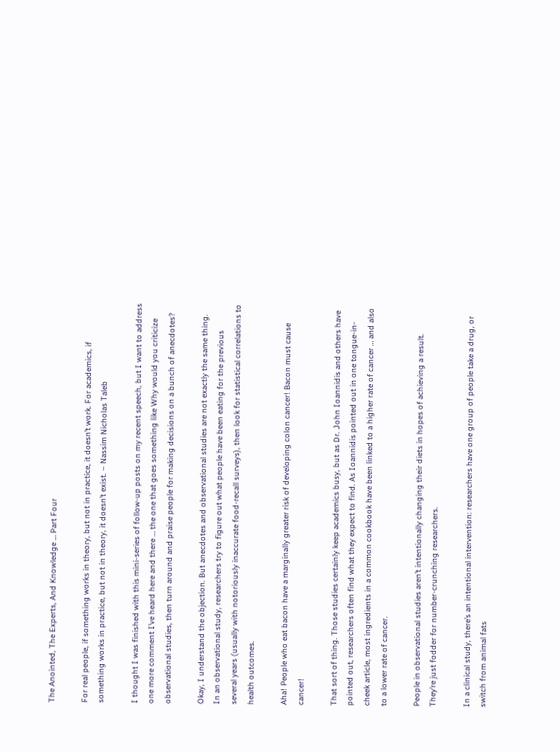The Anointed, The Experts, And Knowledge … Part Four

For real people, if something works in theory, but not in practice, it doesn’t work. For academics, if something works in practice, but not in theory, it doesn’t exist. – Nassim Nicholas Taleb

I thought I was finished with this mini-series of follow-up posts on my recent speech, but I want to address one more comment I’ve heard here and there … the one that goes something like Why would you criticize observational studies, then turn around and praise people for making decisions on a bunch of anecdotes?

Okay, I understand the objection. But anecdotes and observational studies are not exactly the same thing. In an observational study, researchers try to figure out what people have been eating for the previous several years (usually with notoriously inaccurate food-recall surveys), then look for statistical correlations to health outcomes.

Aha! People who eat bacon have a marginally greater risk of developing colon cancer! Bacon must cause cancer!

That sort of thing. Those studies certainly keep academics busy, but as Dr. John Ioannidis and others have pointed out, researchers often find what they expect to find. As Ioannidis pointed out in one tongue-in-cheek article, most ingredients in a common cookbook have been linked to a higher rate of cancer … and also to a lower rate of cancer.

People in observational studies aren’t intentionally changing their diets in hopes of achieving a result. They’re just fodder for number-crunching researchers.

In a clinical study, there’s an intentional intervention: researchers have one group of people take a drug, or switch from animal fats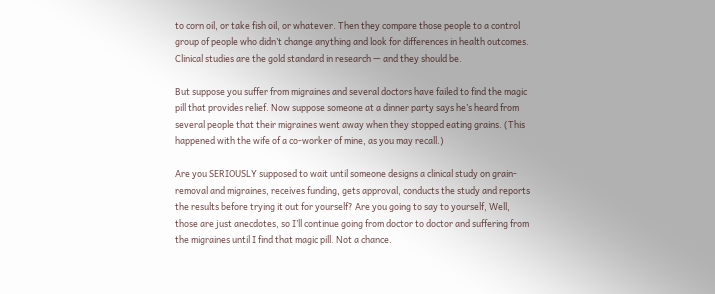to corn oil, or take fish oil, or whatever. Then they compare those people to a control group of people who didn’t change anything and look for differences in health outcomes. Clinical studies are the gold standard in research — and they should be.

But suppose you suffer from migraines and several doctors have failed to find the magic pill that provides relief. Now suppose someone at a dinner party says he’s heard from several people that their migraines went away when they stopped eating grains. (This happened with the wife of a co-worker of mine, as you may recall.)

Are you SERIOUSLY supposed to wait until someone designs a clinical study on grain-removal and migraines, receives funding, gets approval, conducts the study and reports the results before trying it out for yourself? Are you going to say to yourself, Well, those are just anecdotes, so I’ll continue going from doctor to doctor and suffering from the migraines until I find that magic pill. Not a chance.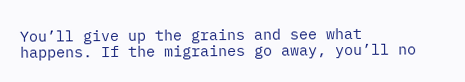You’ll give up the grains and see what happens. If the migraines go away, you’ll no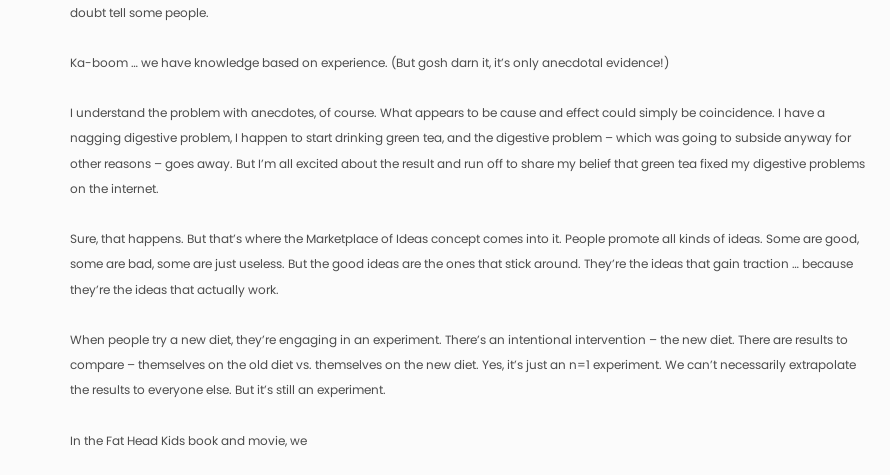doubt tell some people.

Ka-boom … we have knowledge based on experience. (But gosh darn it, it’s only anecdotal evidence!)

I understand the problem with anecdotes, of course. What appears to be cause and effect could simply be coincidence. I have a nagging digestive problem, I happen to start drinking green tea, and the digestive problem – which was going to subside anyway for other reasons – goes away. But I’m all excited about the result and run off to share my belief that green tea fixed my digestive problems on the internet.

Sure, that happens. But that’s where the Marketplace of Ideas concept comes into it. People promote all kinds of ideas. Some are good, some are bad, some are just useless. But the good ideas are the ones that stick around. They’re the ideas that gain traction … because they’re the ideas that actually work.

When people try a new diet, they’re engaging in an experiment. There’s an intentional intervention – the new diet. There are results to compare – themselves on the old diet vs. themselves on the new diet. Yes, it’s just an n=1 experiment. We can’t necessarily extrapolate the results to everyone else. But it’s still an experiment.

In the Fat Head Kids book and movie, we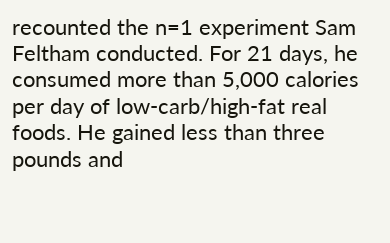recounted the n=1 experiment Sam Feltham conducted. For 21 days, he consumed more than 5,000 calories per day of low-carb/high-fat real foods. He gained less than three pounds and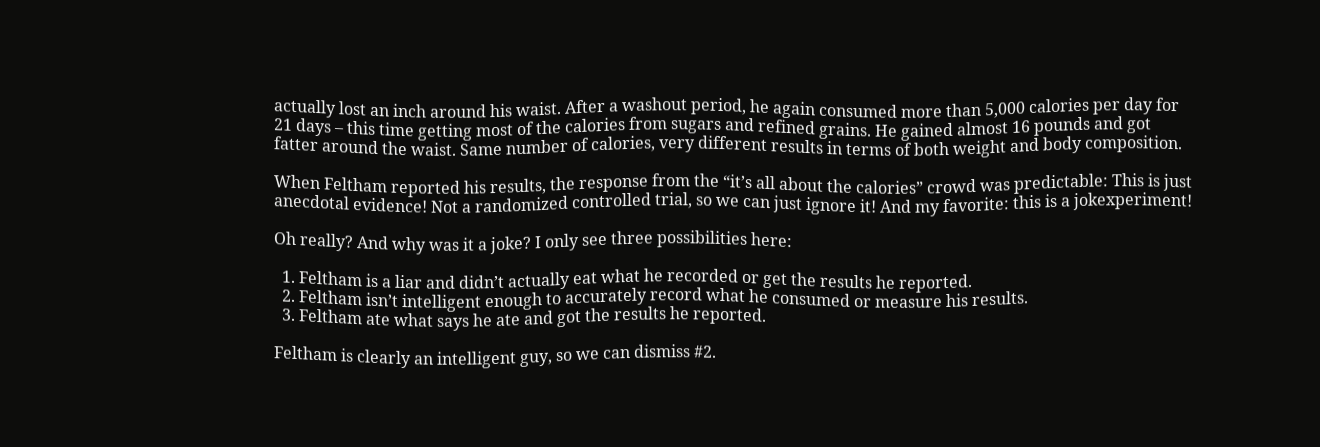actually lost an inch around his waist. After a washout period, he again consumed more than 5,000 calories per day for 21 days – this time getting most of the calories from sugars and refined grains. He gained almost 16 pounds and got fatter around the waist. Same number of calories, very different results in terms of both weight and body composition.

When Feltham reported his results, the response from the “it’s all about the calories” crowd was predictable: This is just anecdotal evidence! Not a randomized controlled trial, so we can just ignore it! And my favorite: this is a jokexperiment!

Oh really? And why was it a joke? I only see three possibilities here:

  1. Feltham is a liar and didn’t actually eat what he recorded or get the results he reported.
  2. Feltham isn’t intelligent enough to accurately record what he consumed or measure his results.
  3. Feltham ate what says he ate and got the results he reported.

Feltham is clearly an intelligent guy, so we can dismiss #2.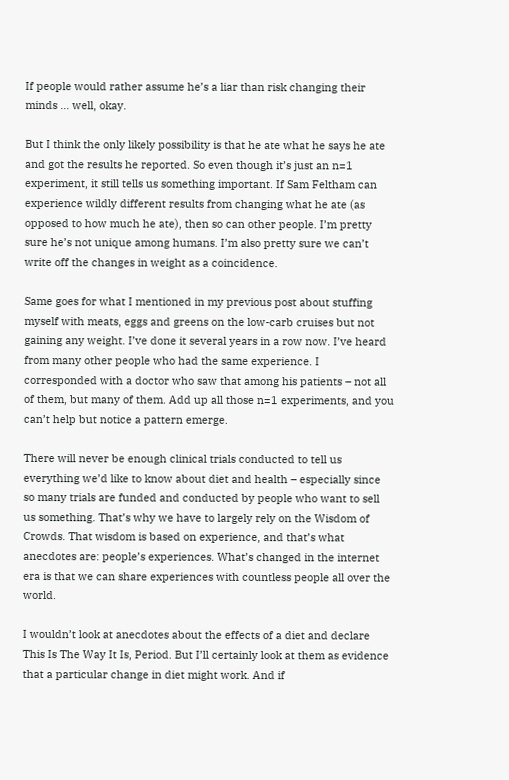If people would rather assume he’s a liar than risk changing their minds … well, okay.

But I think the only likely possibility is that he ate what he says he ate and got the results he reported. So even though it’s just an n=1 experiment, it still tells us something important. If Sam Feltham can experience wildly different results from changing what he ate (as opposed to how much he ate), then so can other people. I’m pretty sure he’s not unique among humans. I’m also pretty sure we can’t write off the changes in weight as a coincidence.

Same goes for what I mentioned in my previous post about stuffing myself with meats, eggs and greens on the low-carb cruises but not gaining any weight. I’ve done it several years in a row now. I’ve heard from many other people who had the same experience. I corresponded with a doctor who saw that among his patients – not all of them, but many of them. Add up all those n=1 experiments, and you can’t help but notice a pattern emerge.

There will never be enough clinical trials conducted to tell us everything we’d like to know about diet and health – especially since so many trials are funded and conducted by people who want to sell us something. That’s why we have to largely rely on the Wisdom of Crowds. That wisdom is based on experience, and that’s what anecdotes are: people’s experiences. What’s changed in the internet era is that we can share experiences with countless people all over the world.

I wouldn’t look at anecdotes about the effects of a diet and declare This Is The Way It Is, Period. But I’ll certainly look at them as evidence that a particular change in diet might work. And if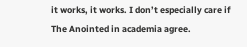it works, it works. I don’t especially care if The Anointed in academia agree.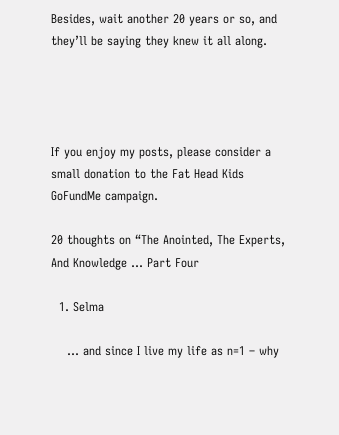Besides, wait another 20 years or so, and they’ll be saying they knew it all along.




If you enjoy my posts, please consider a small donation to the Fat Head Kids GoFundMe campaign.

20 thoughts on “The Anointed, The Experts, And Knowledge … Part Four

  1. Selma

    … and since I live my life as n=1 – why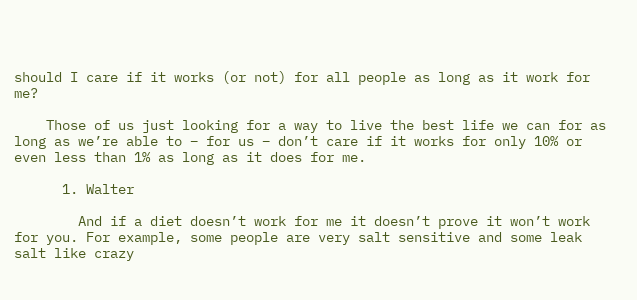should I care if it works (or not) for all people as long as it work for me?

    Those of us just looking for a way to live the best life we can for as long as we’re able to – for us – don’t care if it works for only 10% or even less than 1% as long as it does for me.

      1. Walter

        And if a diet doesn’t work for me it doesn’t prove it won’t work for you. For example, some people are very salt sensitive and some leak salt like crazy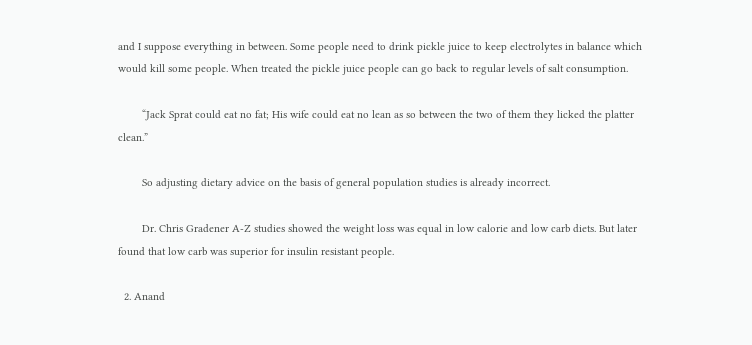and I suppose everything in between. Some people need to drink pickle juice to keep electrolytes in balance which would kill some people. When treated the pickle juice people can go back to regular levels of salt consumption.

        “Jack Sprat could eat no fat; His wife could eat no lean as so between the two of them they licked the platter clean.”

        So adjusting dietary advice on the basis of general population studies is already incorrect.

        Dr. Chris Gradener A-Z studies showed the weight loss was equal in low calorie and low carb diets. But later found that low carb was superior for insulin resistant people.

  2. Anand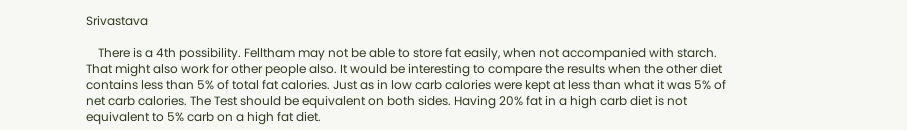Srivastava

    There is a 4th possibility. Felltham may not be able to store fat easily, when not accompanied with starch. That might also work for other people also. It would be interesting to compare the results when the other diet contains less than 5% of total fat calories. Just as in low carb calories were kept at less than what it was 5% of net carb calories. The Test should be equivalent on both sides. Having 20% fat in a high carb diet is not equivalent to 5% carb on a high fat diet.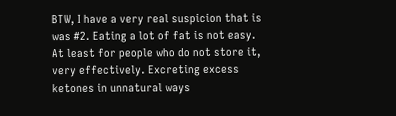BTW, I have a very real suspicion that is was #2. Eating a lot of fat is not easy. At least for people who do not store it, very effectively. Excreting excess ketones in unnatural ways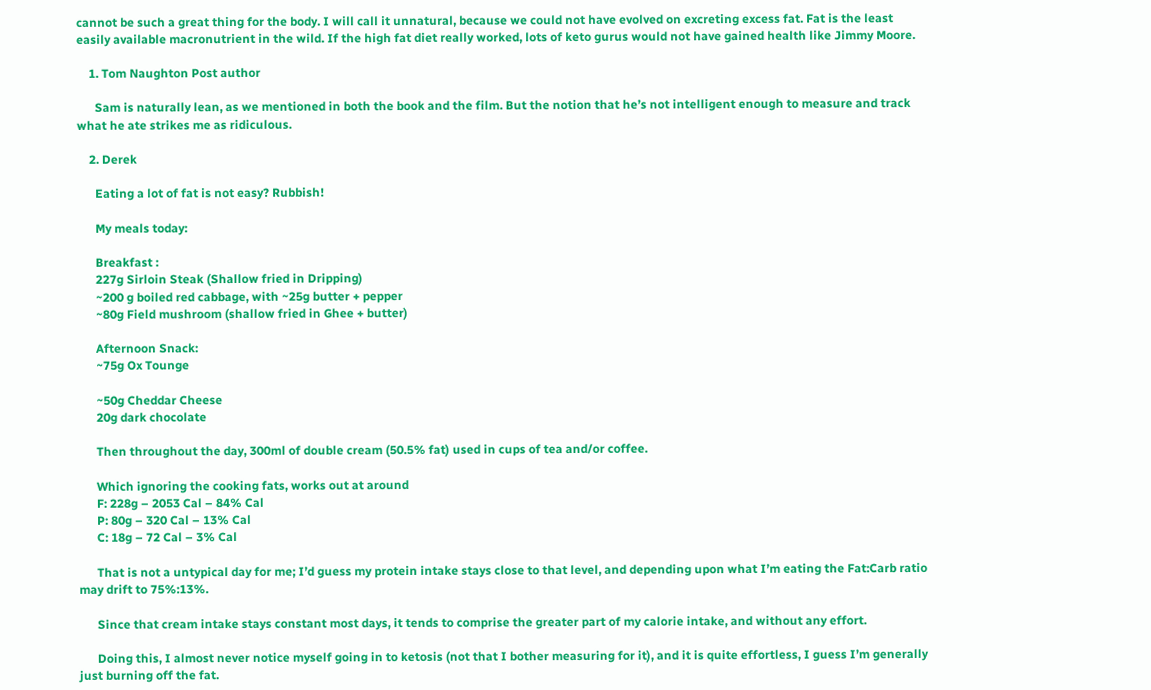cannot be such a great thing for the body. I will call it unnatural, because we could not have evolved on excreting excess fat. Fat is the least easily available macronutrient in the wild. If the high fat diet really worked, lots of keto gurus would not have gained health like Jimmy Moore.

    1. Tom Naughton Post author

      Sam is naturally lean, as we mentioned in both the book and the film. But the notion that he’s not intelligent enough to measure and track what he ate strikes me as ridiculous.

    2. Derek

      Eating a lot of fat is not easy? Rubbish!

      My meals today:

      Breakfast :
      227g Sirloin Steak (Shallow fried in Dripping)
      ~200 g boiled red cabbage, with ~25g butter + pepper
      ~80g Field mushroom (shallow fried in Ghee + butter)

      Afternoon Snack:
      ~75g Ox Tounge

      ~50g Cheddar Cheese
      20g dark chocolate

      Then throughout the day, 300ml of double cream (50.5% fat) used in cups of tea and/or coffee.

      Which ignoring the cooking fats, works out at around
      F: 228g – 2053 Cal – 84% Cal
      P: 80g – 320 Cal – 13% Cal
      C: 18g – 72 Cal – 3% Cal

      That is not a untypical day for me; I’d guess my protein intake stays close to that level, and depending upon what I’m eating the Fat:Carb ratio may drift to 75%:13%.

      Since that cream intake stays constant most days, it tends to comprise the greater part of my calorie intake, and without any effort.

      Doing this, I almost never notice myself going in to ketosis (not that I bother measuring for it), and it is quite effortless, I guess I’m generally just burning off the fat.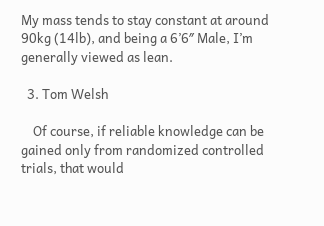My mass tends to stay constant at around 90kg (14lb), and being a 6’6″ Male, I’m generally viewed as lean.

  3. Tom Welsh

    Of course, if reliable knowledge can be gained only from randomized controlled trials, that would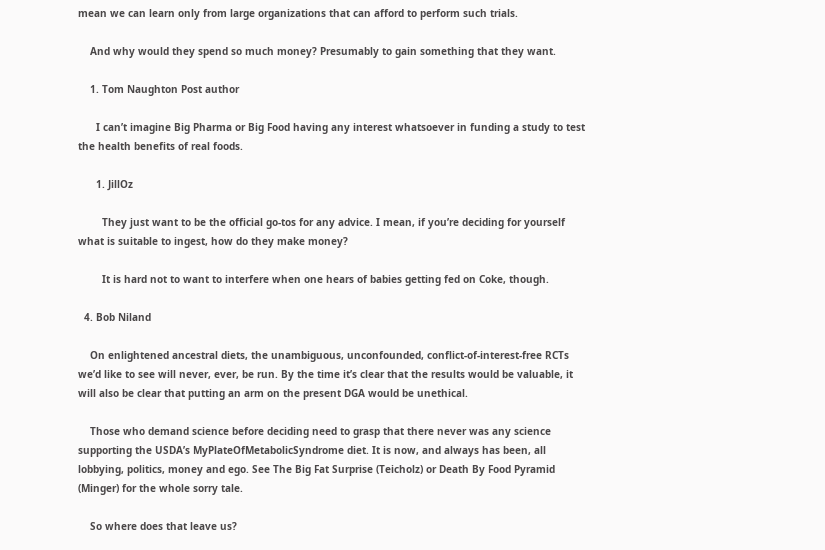mean we can learn only from large organizations that can afford to perform such trials.

    And why would they spend so much money? Presumably to gain something that they want.

    1. Tom Naughton Post author

      I can’t imagine Big Pharma or Big Food having any interest whatsoever in funding a study to test the health benefits of real foods.

      1. JillOz

        They just want to be the official go-tos for any advice. I mean, if you’re deciding for yourself what is suitable to ingest, how do they make money?

        It is hard not to want to interfere when one hears of babies getting fed on Coke, though.

  4. Bob Niland

    On enlightened ancestral diets, the unambiguous, unconfounded, conflict-of-interest-free RCTs we’d like to see will never, ever, be run. By the time it’s clear that the results would be valuable, it will also be clear that putting an arm on the present DGA would be unethical.

    Those who demand science before deciding need to grasp that there never was any science supporting the USDA’s MyPlateOfMetabolicSyndrome diet. It is now, and always has been, all lobbying, politics, money and ego. See The Big Fat Surprise (Teicholz) or Death By Food Pyramid (Minger) for the whole sorry tale.

    So where does that leave us?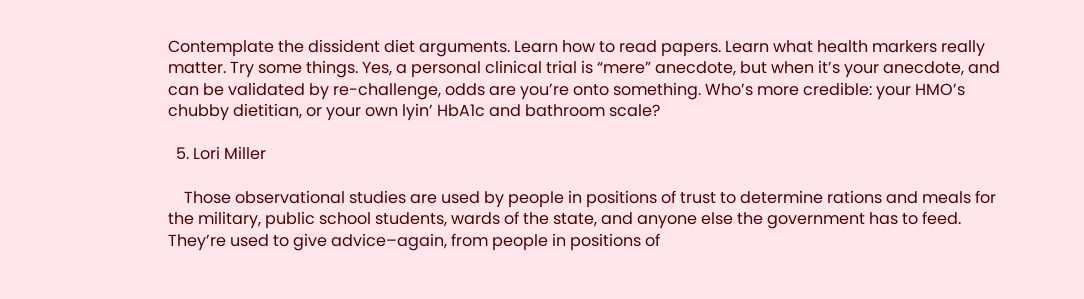Contemplate the dissident diet arguments. Learn how to read papers. Learn what health markers really matter. Try some things. Yes, a personal clinical trial is “mere” anecdote, but when it’s your anecdote, and can be validated by re-challenge, odds are you’re onto something. Who’s more credible: your HMO’s chubby dietitian, or your own lyin’ HbA1c and bathroom scale?

  5. Lori Miller

    Those observational studies are used by people in positions of trust to determine rations and meals for the military, public school students, wards of the state, and anyone else the government has to feed. They’re used to give advice–again, from people in positions of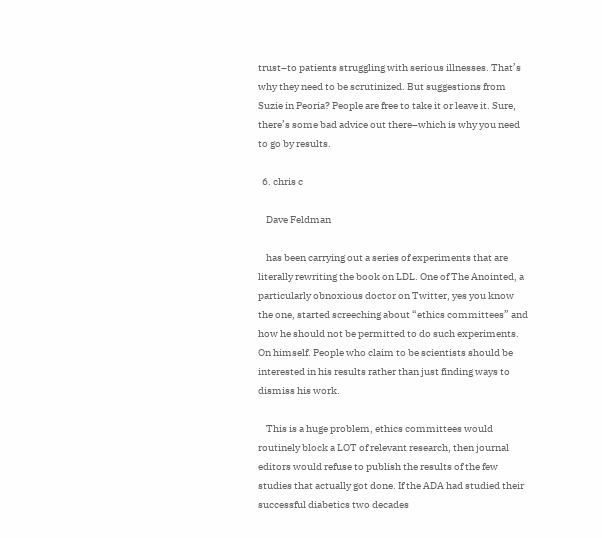trust–to patients struggling with serious illnesses. That’s why they need to be scrutinized. But suggestions from Suzie in Peoria? People are free to take it or leave it. Sure, there’s some bad advice out there–which is why you need to go by results.

  6. chris c

    Dave Feldman

    has been carrying out a series of experiments that are literally rewriting the book on LDL. One of The Anointed, a particularly obnoxious doctor on Twitter, yes you know the one, started screeching about “ethics committees” and how he should not be permitted to do such experiments. On himself. People who claim to be scientists should be interested in his results rather than just finding ways to dismiss his work.

    This is a huge problem, ethics committees would routinely block a LOT of relevant research, then journal editors would refuse to publish the results of the few studies that actually got done. If the ADA had studied their successful diabetics two decades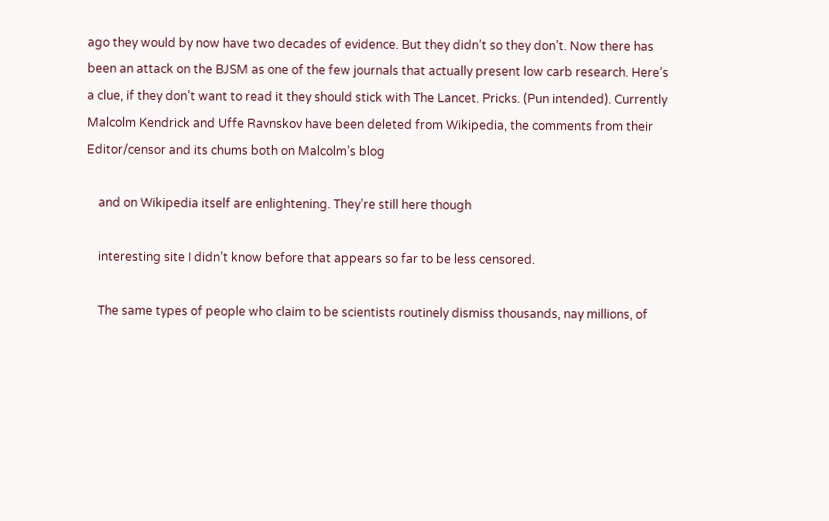ago they would by now have two decades of evidence. But they didn’t so they don’t. Now there has been an attack on the BJSM as one of the few journals that actually present low carb research. Here’s a clue, if they don’t want to read it they should stick with The Lancet. Pricks. (Pun intended). Currently Malcolm Kendrick and Uffe Ravnskov have been deleted from Wikipedia, the comments from their Editor/censor and its chums both on Malcolm’s blog

    and on Wikipedia itself are enlightening. They’re still here though

    interesting site I didn’t know before that appears so far to be less censored.

    The same types of people who claim to be scientists routinely dismiss thousands, nay millions, of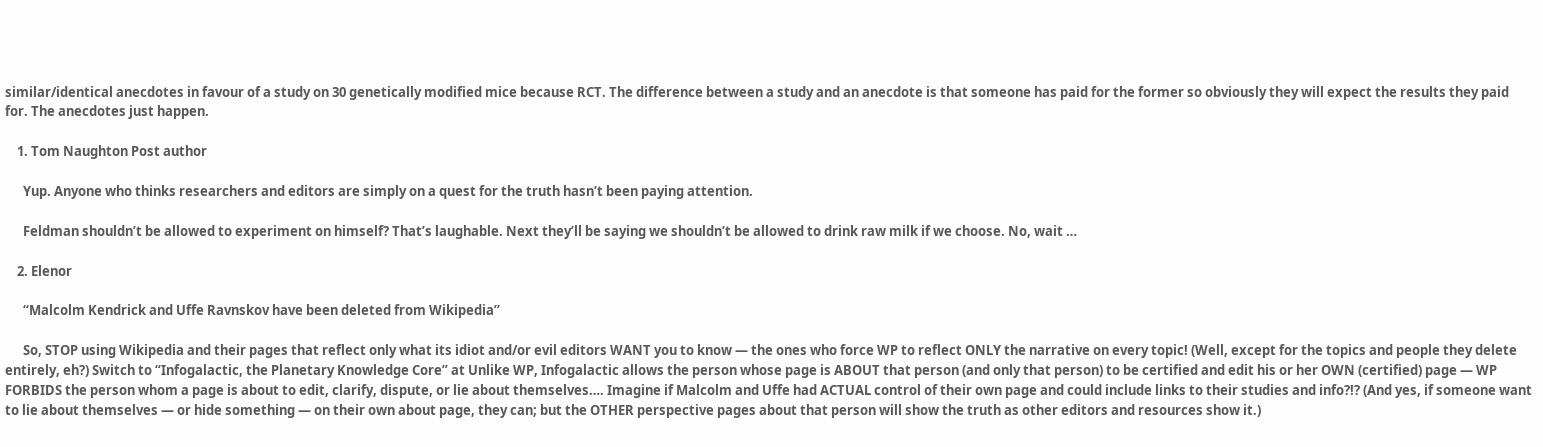similar/identical anecdotes in favour of a study on 30 genetically modified mice because RCT. The difference between a study and an anecdote is that someone has paid for the former so obviously they will expect the results they paid for. The anecdotes just happen.

    1. Tom Naughton Post author

      Yup. Anyone who thinks researchers and editors are simply on a quest for the truth hasn’t been paying attention.

      Feldman shouldn’t be allowed to experiment on himself? That’s laughable. Next they’ll be saying we shouldn’t be allowed to drink raw milk if we choose. No, wait …

    2. Elenor

      “Malcolm Kendrick and Uffe Ravnskov have been deleted from Wikipedia”

      So, STOP using Wikipedia and their pages that reflect only what its idiot and/or evil editors WANT you to know — the ones who force WP to reflect ONLY the narrative on every topic! (Well, except for the topics and people they delete entirely, eh?) Switch to “Infogalactic, the Planetary Knowledge Core” at Unlike WP, Infogalactic allows the person whose page is ABOUT that person (and only that person) to be certified and edit his or her OWN (certified) page — WP FORBIDS the person whom a page is about to edit, clarify, dispute, or lie about themselves…. Imagine if Malcolm and Uffe had ACTUAL control of their own page and could include links to their studies and info?!? (And yes, if someone want to lie about themselves — or hide something — on their own about page, they can; but the OTHER perspective pages about that person will show the truth as other editors and resources show it.)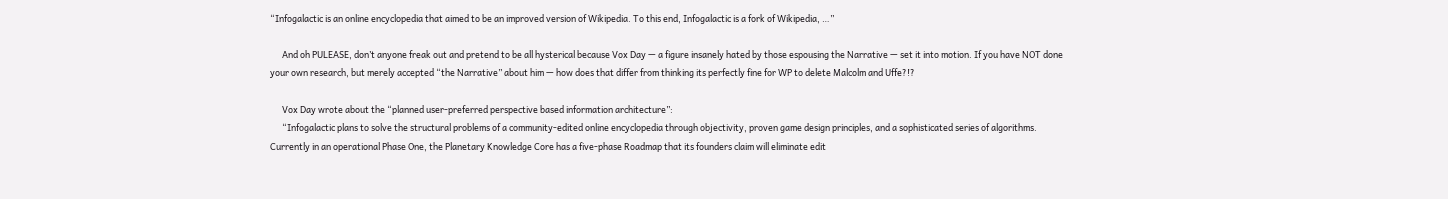“Infogalactic is an online encyclopedia that aimed to be an improved version of Wikipedia. To this end, Infogalactic is a fork of Wikipedia, …”

      And oh PULEASE, don’t anyone freak out and pretend to be all hysterical because Vox Day — a figure insanely hated by those espousing the Narrative — set it into motion. If you have NOT done your own research, but merely accepted “the Narrative” about him — how does that differ from thinking its perfectly fine for WP to delete Malcolm and Uffe?!?

      Vox Day wrote about the “planned user-preferred perspective based information architecture”:
      “Infogalactic plans to solve the structural problems of a community-edited online encyclopedia through objectivity, proven game design principles, and a sophisticated series of algorithms. Currently in an operational Phase One, the Planetary Knowledge Core has a five-phase Roadmap that its founders claim will eliminate edit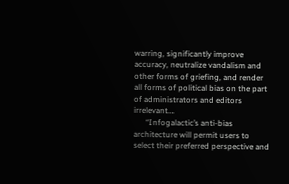warring, significantly improve accuracy, neutralize vandalism and other forms of griefing, and render all forms of political bias on the part of administrators and editors irrelevant….
      “Infogalactic’s anti-bias architecture will permit users to select their preferred perspective and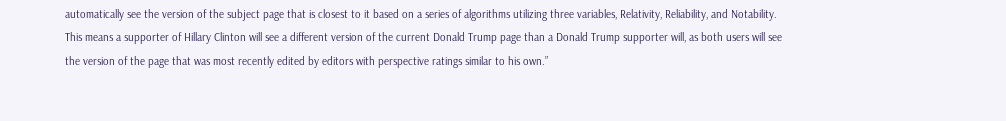automatically see the version of the subject page that is closest to it based on a series of algorithms utilizing three variables, Relativity, Reliability, and Notability. This means a supporter of Hillary Clinton will see a different version of the current Donald Trump page than a Donald Trump supporter will, as both users will see the version of the page that was most recently edited by editors with perspective ratings similar to his own.”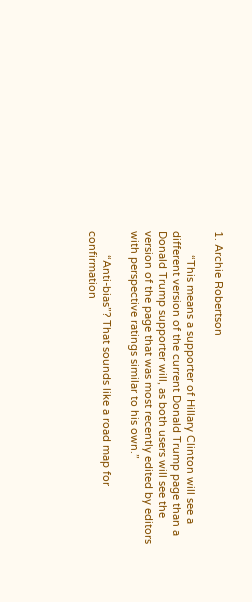1. Archie Robertson

        “This means a supporter of Hillary Clinton will see a different version of the current Donald Trump page than a Donald Trump supporter will, as both users will see the version of the page that was most recently edited by editors with perspective ratings similar to his own.”

        “Anti-bias”? That sounds like a road map for confirmation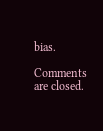bias.

Comments are closed.